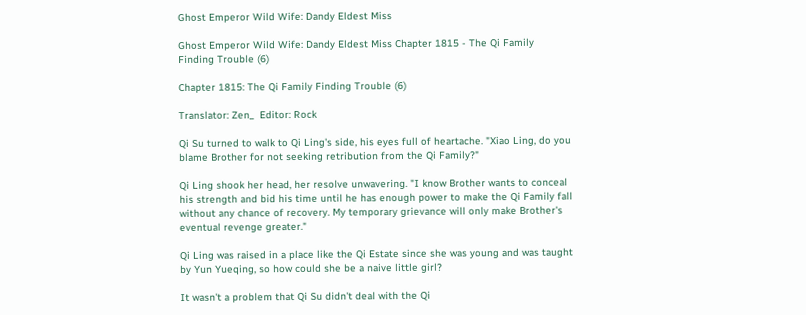Ghost Emperor Wild Wife: Dandy Eldest Miss

Ghost Emperor Wild Wife: Dandy Eldest Miss Chapter 1815 - The Qi Family Finding Trouble (6)

Chapter 1815: The Qi Family Finding Trouble (6)

Translator: Zen_  Editor: Rock

Qi Su turned to walk to Qi Ling's side, his eyes full of heartache. "Xiao Ling, do you blame Brother for not seeking retribution from the Qi Family?"

Qi Ling shook her head, her resolve unwavering. "I know Brother wants to conceal his strength and bid his time until he has enough power to make the Qi Family fall without any chance of recovery. My temporary grievance will only make Brother's eventual revenge greater."

Qi Ling was raised in a place like the Qi Estate since she was young and was taught by Yun Yueqing, so how could she be a naive little girl?

It wasn't a problem that Qi Su didn't deal with the Qi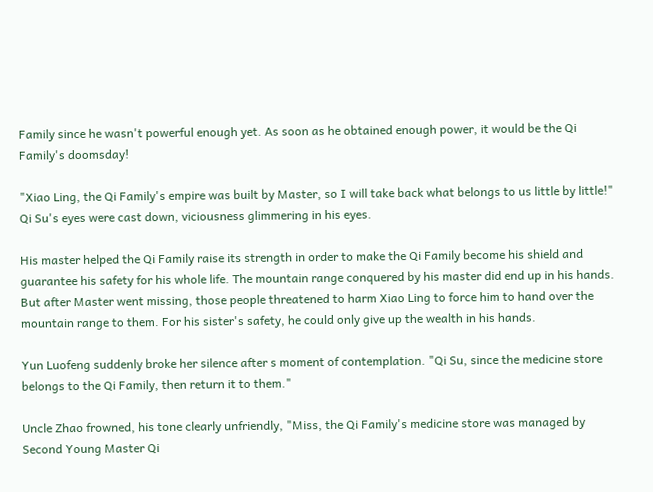Family since he wasn't powerful enough yet. As soon as he obtained enough power, it would be the Qi Family's doomsday!

"Xiao Ling, the Qi Family's empire was built by Master, so I will take back what belongs to us little by little!" Qi Su's eyes were cast down, viciousness glimmering in his eyes.

His master helped the Qi Family raise its strength in order to make the Qi Family become his shield and guarantee his safety for his whole life. The mountain range conquered by his master did end up in his hands. But after Master went missing, those people threatened to harm Xiao Ling to force him to hand over the mountain range to them. For his sister's safety, he could only give up the wealth in his hands.

Yun Luofeng suddenly broke her silence after s moment of contemplation. "Qi Su, since the medicine store belongs to the Qi Family, then return it to them."

Uncle Zhao frowned, his tone clearly unfriendly, "Miss, the Qi Family's medicine store was managed by Second Young Master Qi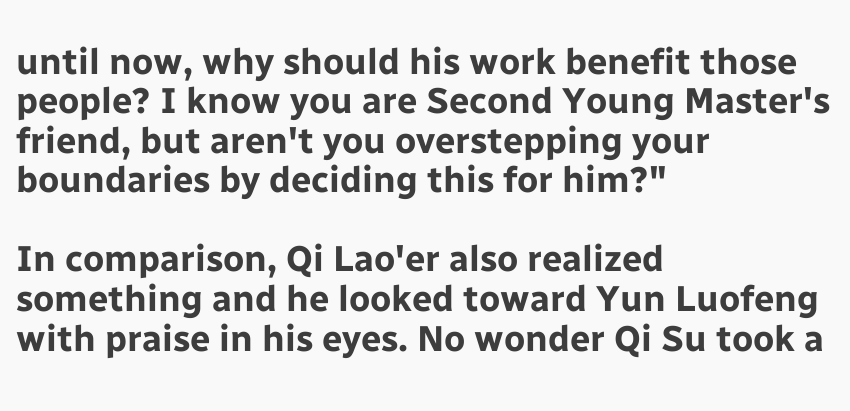until now, why should his work benefit those people? I know you are Second Young Master's friend, but aren't you overstepping your boundaries by deciding this for him?"

In comparison, Qi Lao'er also realized something and he looked toward Yun Luofeng with praise in his eyes. No wonder Qi Su took a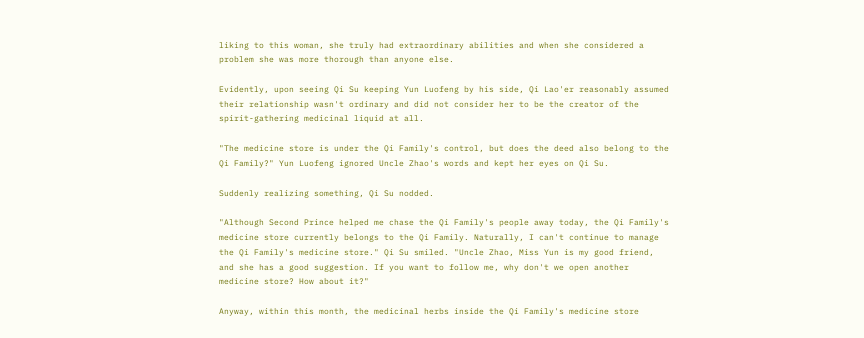liking to this woman, she truly had extraordinary abilities and when she considered a problem she was more thorough than anyone else.

Evidently, upon seeing Qi Su keeping Yun Luofeng by his side, Qi Lao'er reasonably assumed their relationship wasn't ordinary and did not consider her to be the creator of the spirit-gathering medicinal liquid at all.

"The medicine store is under the Qi Family's control, but does the deed also belong to the Qi Family?" Yun Luofeng ignored Uncle Zhao's words and kept her eyes on Qi Su.

Suddenly realizing something, Qi Su nodded.

"Although Second Prince helped me chase the Qi Family's people away today, the Qi Family's medicine store currently belongs to the Qi Family. Naturally, I can't continue to manage the Qi Family's medicine store." Qi Su smiled. "Uncle Zhao, Miss Yun is my good friend, and she has a good suggestion. If you want to follow me, why don't we open another medicine store? How about it?"

Anyway, within this month, the medicinal herbs inside the Qi Family's medicine store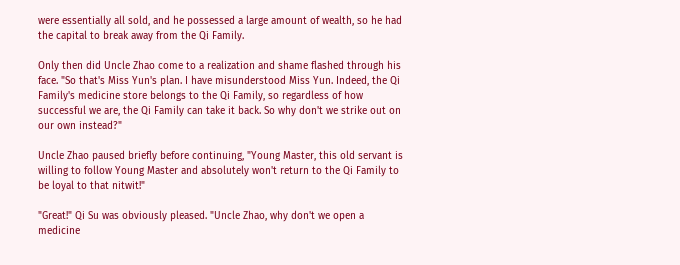were essentially all sold, and he possessed a large amount of wealth, so he had the capital to break away from the Qi Family.

Only then did Uncle Zhao come to a realization and shame flashed through his face. "So that's Miss Yun's plan. I have misunderstood Miss Yun. Indeed, the Qi Family's medicine store belongs to the Qi Family, so regardless of how successful we are, the Qi Family can take it back. So why don't we strike out on our own instead?"

Uncle Zhao paused briefly before continuing, "Young Master, this old servant is willing to follow Young Master and absolutely won't return to the Qi Family to be loyal to that nitwit!"

"Great!" Qi Su was obviously pleased. "Uncle Zhao, why don't we open a medicine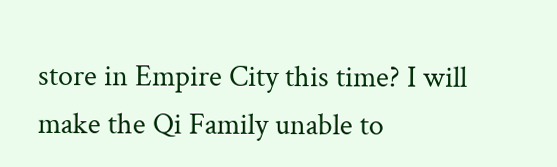store in Empire City this time? I will make the Qi Family unable to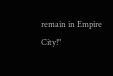remain in Empire City!"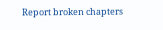Report broken chapters